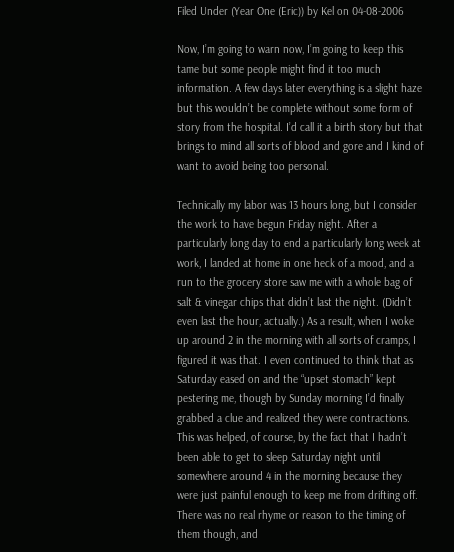Filed Under (Year One (Eric)) by Kel on 04-08-2006

Now, I’m going to warn now, I’m going to keep this tame but some people might find it too much information. A few days later everything is a slight haze but this wouldn’t be complete without some form of story from the hospital. I’d call it a birth story but that brings to mind all sorts of blood and gore and I kind of want to avoid being too personal.

Technically my labor was 13 hours long, but I consider the work to have begun Friday night. After a particularly long day to end a particularly long week at work, I landed at home in one heck of a mood, and a run to the grocery store saw me with a whole bag of salt & vinegar chips that didn’t last the night. (Didn’t even last the hour, actually.) As a result, when I woke up around 2 in the morning with all sorts of cramps, I figured it was that. I even continued to think that as Saturday eased on and the “upset stomach” kept pestering me, though by Sunday morning I’d finally grabbed a clue and realized they were contractions. This was helped, of course, by the fact that I hadn’t been able to get to sleep Saturday night until somewhere around 4 in the morning because they were just painful enough to keep me from drifting off. There was no real rhyme or reason to the timing of them though, and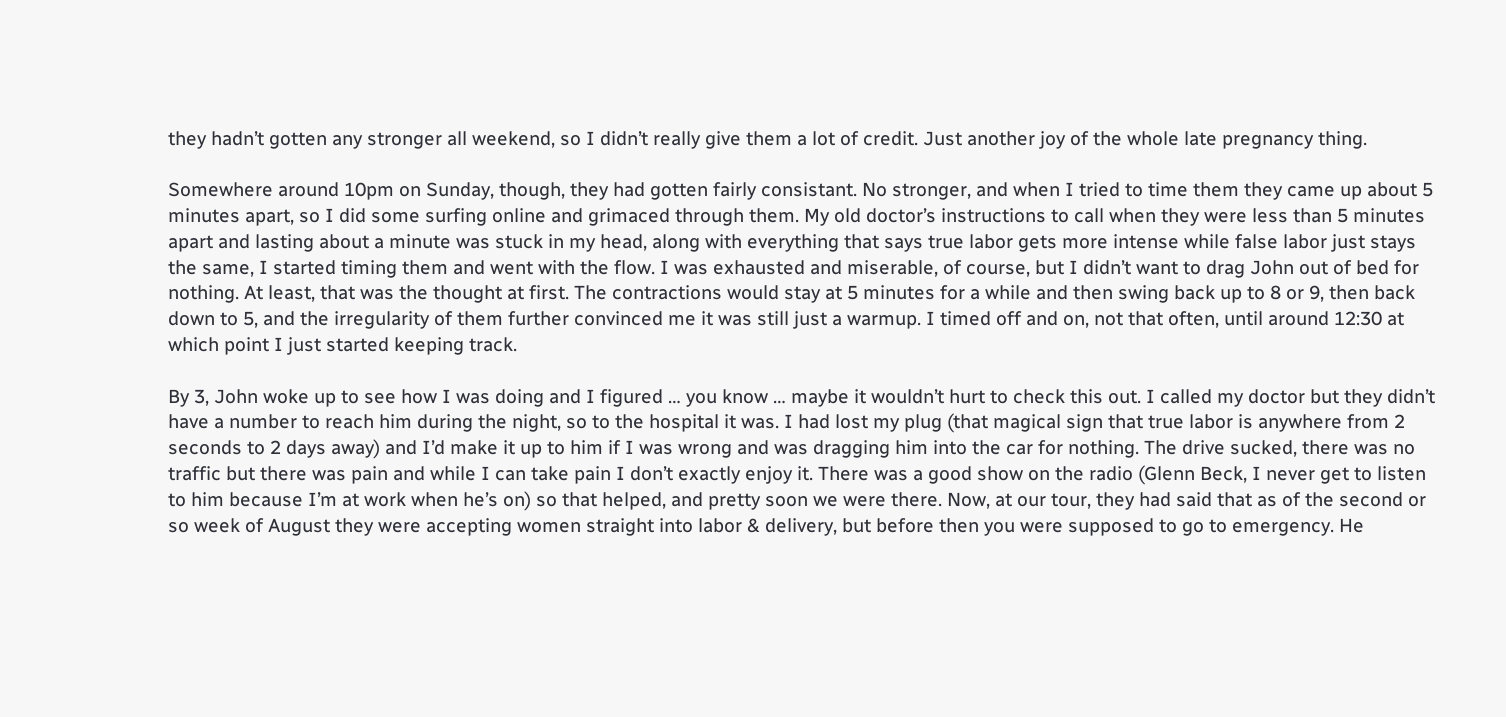they hadn’t gotten any stronger all weekend, so I didn’t really give them a lot of credit. Just another joy of the whole late pregnancy thing.

Somewhere around 10pm on Sunday, though, they had gotten fairly consistant. No stronger, and when I tried to time them they came up about 5 minutes apart, so I did some surfing online and grimaced through them. My old doctor’s instructions to call when they were less than 5 minutes apart and lasting about a minute was stuck in my head, along with everything that says true labor gets more intense while false labor just stays the same, I started timing them and went with the flow. I was exhausted and miserable, of course, but I didn’t want to drag John out of bed for nothing. At least, that was the thought at first. The contractions would stay at 5 minutes for a while and then swing back up to 8 or 9, then back down to 5, and the irregularity of them further convinced me it was still just a warmup. I timed off and on, not that often, until around 12:30 at which point I just started keeping track.

By 3, John woke up to see how I was doing and I figured … you know … maybe it wouldn’t hurt to check this out. I called my doctor but they didn’t have a number to reach him during the night, so to the hospital it was. I had lost my plug (that magical sign that true labor is anywhere from 2 seconds to 2 days away) and I’d make it up to him if I was wrong and was dragging him into the car for nothing. The drive sucked, there was no traffic but there was pain and while I can take pain I don’t exactly enjoy it. There was a good show on the radio (Glenn Beck, I never get to listen to him because I’m at work when he’s on) so that helped, and pretty soon we were there. Now, at our tour, they had said that as of the second or so week of August they were accepting women straight into labor & delivery, but before then you were supposed to go to emergency. He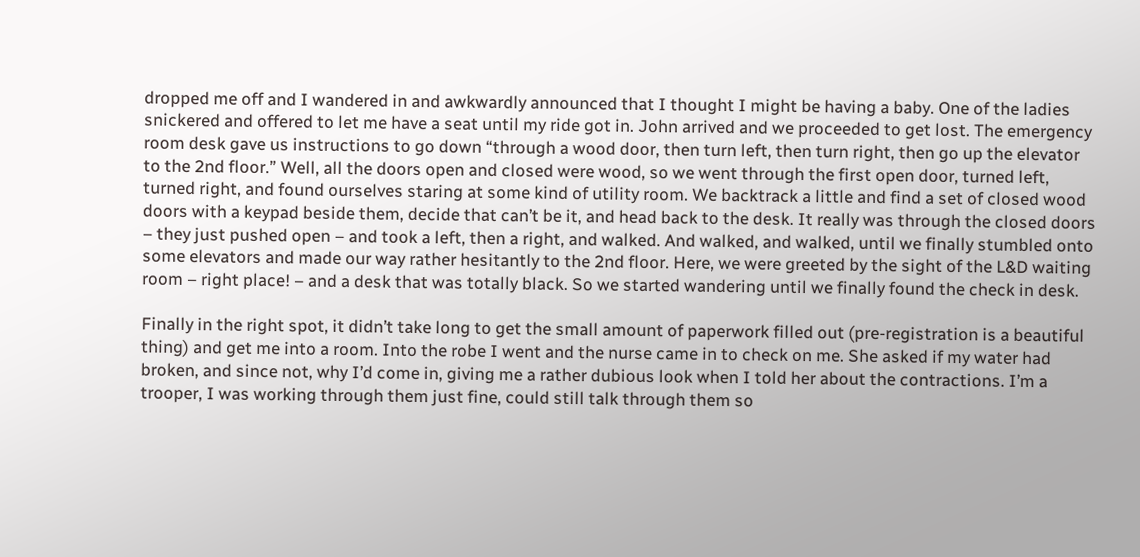dropped me off and I wandered in and awkwardly announced that I thought I might be having a baby. One of the ladies snickered and offered to let me have a seat until my ride got in. John arrived and we proceeded to get lost. The emergency room desk gave us instructions to go down “through a wood door, then turn left, then turn right, then go up the elevator to the 2nd floor.” Well, all the doors open and closed were wood, so we went through the first open door, turned left, turned right, and found ourselves staring at some kind of utility room. We backtrack a little and find a set of closed wood doors with a keypad beside them, decide that can’t be it, and head back to the desk. It really was through the closed doors – they just pushed open – and took a left, then a right, and walked. And walked, and walked, until we finally stumbled onto some elevators and made our way rather hesitantly to the 2nd floor. Here, we were greeted by the sight of the L&D waiting room – right place! – and a desk that was totally black. So we started wandering until we finally found the check in desk.

Finally in the right spot, it didn’t take long to get the small amount of paperwork filled out (pre-registration is a beautiful thing) and get me into a room. Into the robe I went and the nurse came in to check on me. She asked if my water had broken, and since not, why I’d come in, giving me a rather dubious look when I told her about the contractions. I’m a trooper, I was working through them just fine, could still talk through them so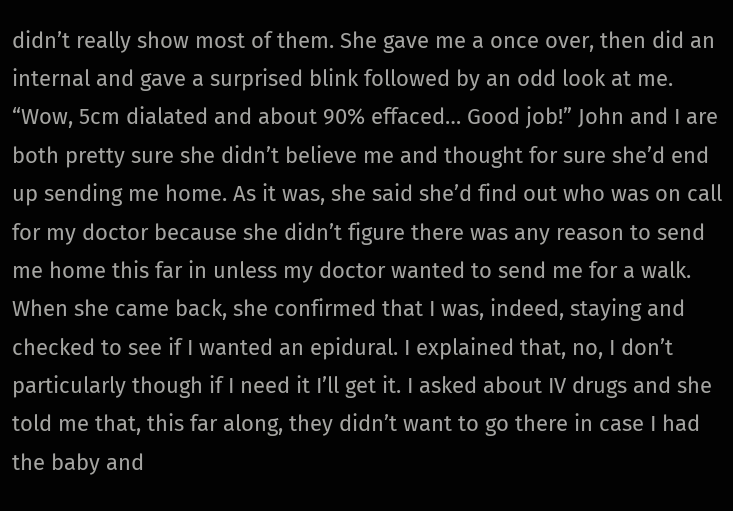didn’t really show most of them. She gave me a once over, then did an internal and gave a surprised blink followed by an odd look at me. “Wow, 5cm dialated and about 90% effaced… Good job!” John and I are both pretty sure she didn’t believe me and thought for sure she’d end up sending me home. As it was, she said she’d find out who was on call for my doctor because she didn’t figure there was any reason to send me home this far in unless my doctor wanted to send me for a walk. When she came back, she confirmed that I was, indeed, staying and checked to see if I wanted an epidural. I explained that, no, I don’t particularly though if I need it I’ll get it. I asked about IV drugs and she told me that, this far along, they didn’t want to go there in case I had the baby and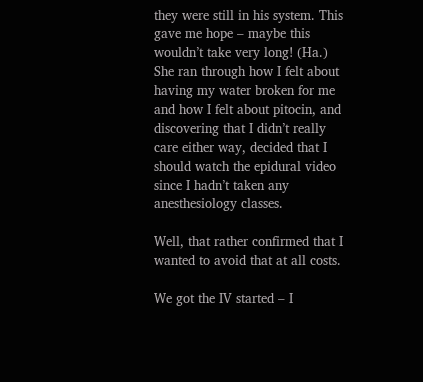they were still in his system. This gave me hope – maybe this wouldn’t take very long! (Ha.) She ran through how I felt about having my water broken for me and how I felt about pitocin, and discovering that I didn’t really care either way, decided that I should watch the epidural video since I hadn’t taken any anesthesiology classes.

Well, that rather confirmed that I wanted to avoid that at all costs.

We got the IV started – I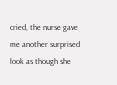cried, the nurse gave me another surprised look as though she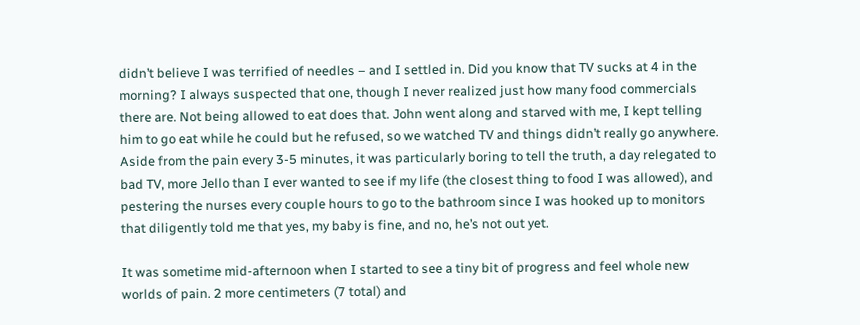didn’t believe I was terrified of needles – and I settled in. Did you know that TV sucks at 4 in the morning? I always suspected that one, though I never realized just how many food commercials there are. Not being allowed to eat does that. John went along and starved with me, I kept telling him to go eat while he could but he refused, so we watched TV and things didn’t really go anywhere. Aside from the pain every 3-5 minutes, it was particularly boring to tell the truth, a day relegated to bad TV, more Jello than I ever wanted to see if my life (the closest thing to food I was allowed), and pestering the nurses every couple hours to go to the bathroom since I was hooked up to monitors that diligently told me that yes, my baby is fine, and no, he’s not out yet.

It was sometime mid-afternoon when I started to see a tiny bit of progress and feel whole new worlds of pain. 2 more centimeters (7 total) and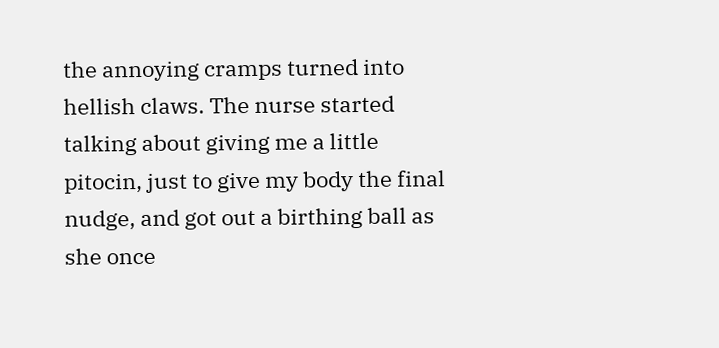the annoying cramps turned into hellish claws. The nurse started talking about giving me a little pitocin, just to give my body the final nudge, and got out a birthing ball as she once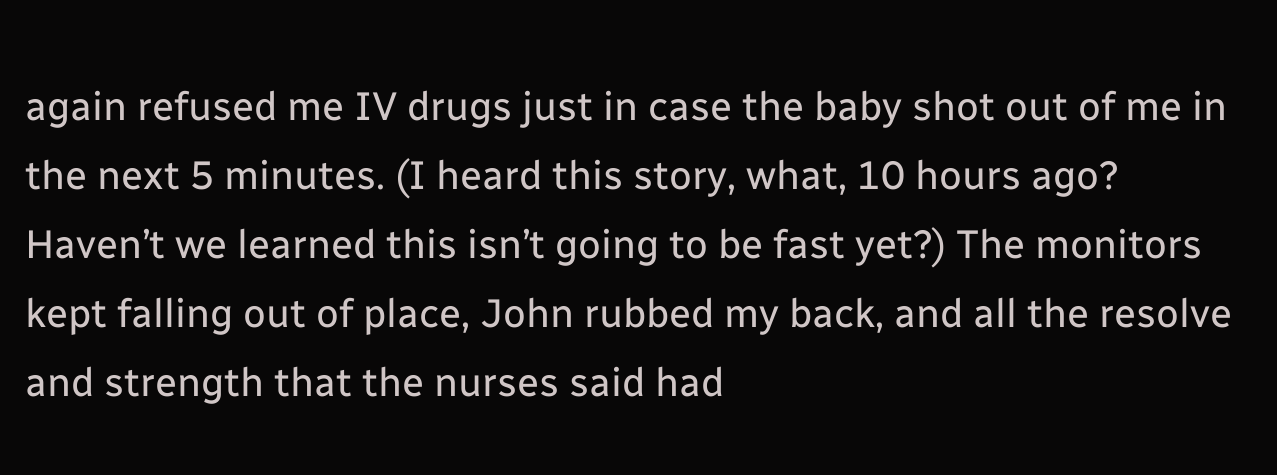again refused me IV drugs just in case the baby shot out of me in the next 5 minutes. (I heard this story, what, 10 hours ago? Haven’t we learned this isn’t going to be fast yet?) The monitors kept falling out of place, John rubbed my back, and all the resolve and strength that the nurses said had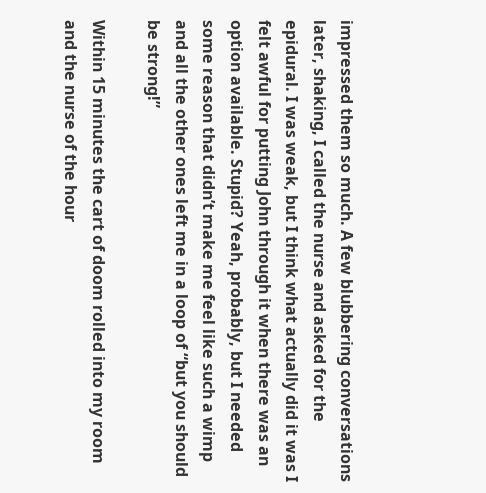impressed them so much. A few blubbering conversations later, shaking, I called the nurse and asked for the epidural. I was weak, but I think what actually did it was I felt awful for putting John through it when there was an option available. Stupid? Yeah, probably, but I needed some reason that didn’t make me feel like such a wimp and all the other ones left me in a loop of “but you should be strong!”

Within 15 minutes the cart of doom rolled into my room and the nurse of the hour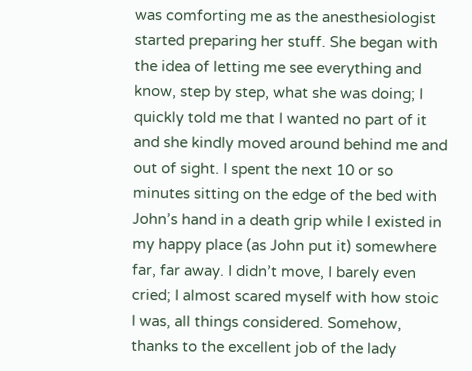was comforting me as the anesthesiologist started preparing her stuff. She began with the idea of letting me see everything and know, step by step, what she was doing; I quickly told me that I wanted no part of it and she kindly moved around behind me and out of sight. I spent the next 10 or so minutes sitting on the edge of the bed with John’s hand in a death grip while I existed in my happy place (as John put it) somewhere far, far away. I didn’t move, I barely even cried; I almost scared myself with how stoic I was, all things considered. Somehow, thanks to the excellent job of the lady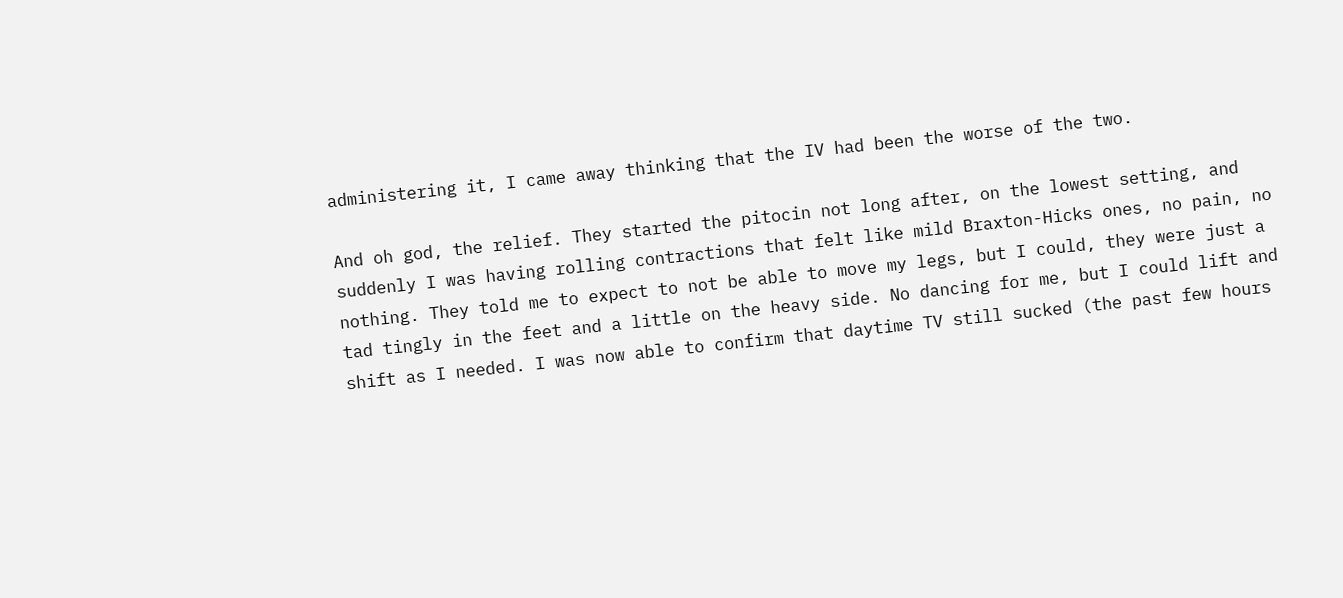administering it, I came away thinking that the IV had been the worse of the two.

And oh god, the relief. They started the pitocin not long after, on the lowest setting, and suddenly I was having rolling contractions that felt like mild Braxton-Hicks ones, no pain, no nothing. They told me to expect to not be able to move my legs, but I could, they were just a tad tingly in the feet and a little on the heavy side. No dancing for me, but I could lift and shift as I needed. I was now able to confirm that daytime TV still sucked (the past few hours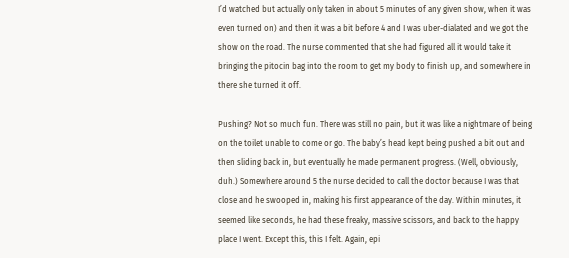I’d watched but actually only taken in about 5 minutes of any given show, when it was even turned on) and then it was a bit before 4 and I was uber-dialated and we got the show on the road. The nurse commented that she had figured all it would take it bringing the pitocin bag into the room to get my body to finish up, and somewhere in there she turned it off.

Pushing? Not so much fun. There was still no pain, but it was like a nightmare of being on the toilet unable to come or go. The baby’s head kept being pushed a bit out and then sliding back in, but eventually he made permanent progress. (Well, obviously, duh.) Somewhere around 5 the nurse decided to call the doctor because I was that close and he swooped in, making his first appearance of the day. Within minutes, it seemed like seconds, he had these freaky, massive scissors, and back to the happy place I went. Except this, this I felt. Again, epi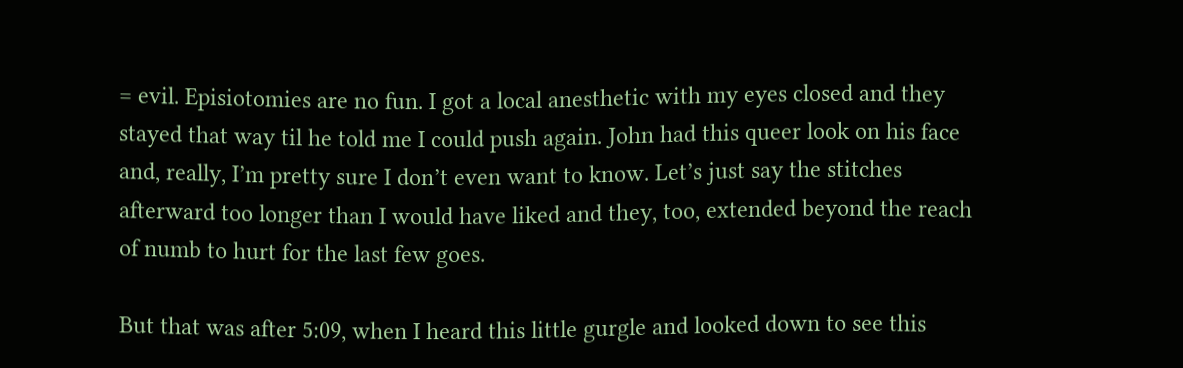= evil. Episiotomies are no fun. I got a local anesthetic with my eyes closed and they stayed that way til he told me I could push again. John had this queer look on his face and, really, I’m pretty sure I don’t even want to know. Let’s just say the stitches afterward too longer than I would have liked and they, too, extended beyond the reach of numb to hurt for the last few goes.

But that was after 5:09, when I heard this little gurgle and looked down to see this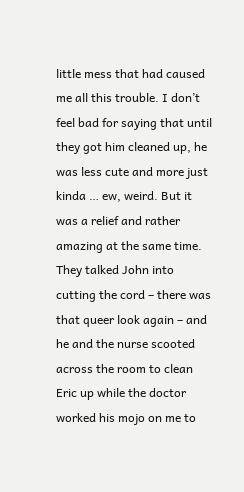little mess that had caused me all this trouble. I don’t feel bad for saying that until they got him cleaned up, he was less cute and more just kinda … ew, weird. But it was a relief and rather amazing at the same time. They talked John into cutting the cord – there was that queer look again – and he and the nurse scooted across the room to clean Eric up while the doctor worked his mojo on me to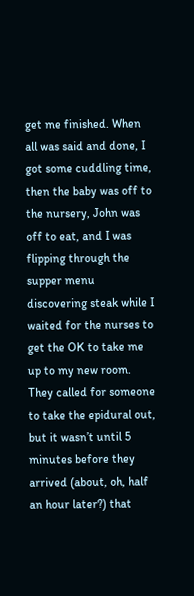get me finished. When all was said and done, I got some cuddling time, then the baby was off to the nursery, John was off to eat, and I was flipping through the supper menu discovering steak while I waited for the nurses to get the OK to take me up to my new room. They called for someone to take the epidural out, but it wasn’t until 5 minutes before they arrived (about, oh, half an hour later?) that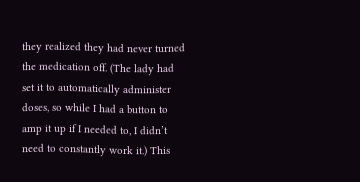they realized they had never turned the medication off. (The lady had set it to automatically administer doses, so while I had a button to amp it up if I needed to, I didn’t need to constantly work it.) This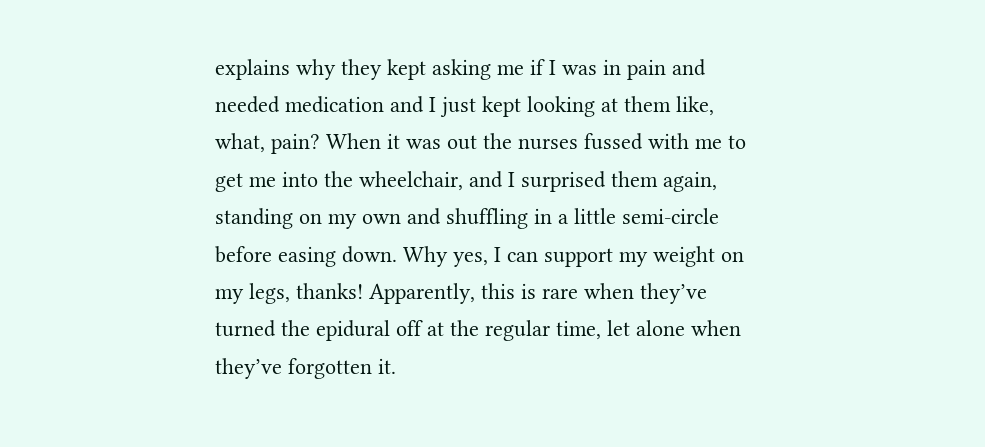explains why they kept asking me if I was in pain and needed medication and I just kept looking at them like, what, pain? When it was out the nurses fussed with me to get me into the wheelchair, and I surprised them again, standing on my own and shuffling in a little semi-circle before easing down. Why yes, I can support my weight on my legs, thanks! Apparently, this is rare when they’ve turned the epidural off at the regular time, let alone when they’ve forgotten it.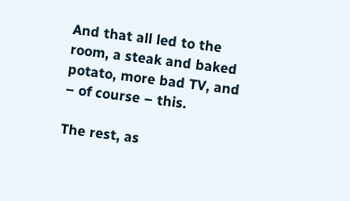And that all led to the room, a steak and baked potato, more bad TV, and – of course – this.

The rest, as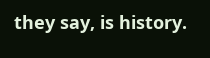they say, is history.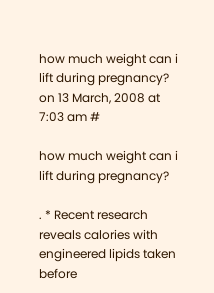how much weight can i lift during pregnancy? on 13 March, 2008 at 7:03 am #

how much weight can i lift during pregnancy?

. * Recent research reveals calories with engineered lipids taken before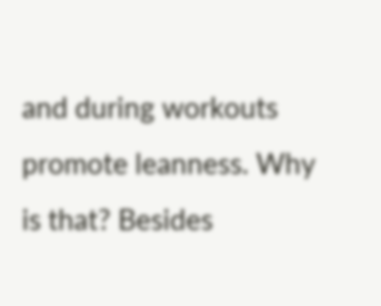and during workouts promote leanness. Why is that? Besides